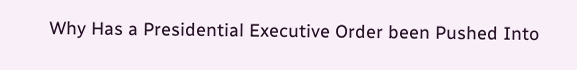Why Has a Presidential Executive Order been Pushed Into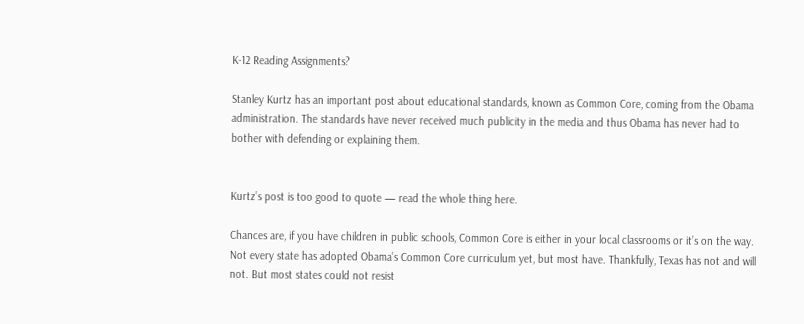K-12 Reading Assignments?

Stanley Kurtz has an important post about educational standards, known as Common Core, coming from the Obama administration. The standards have never received much publicity in the media and thus Obama has never had to bother with defending or explaining them.


Kurtz’s post is too good to quote — read the whole thing here.

Chances are, if you have children in public schools, Common Core is either in your local classrooms or it’s on the way. Not every state has adopted Obama’s Common Core curriculum yet, but most have. Thankfully, Texas has not and will not. But most states could not resist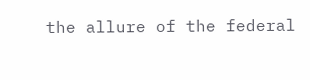the allure of the federal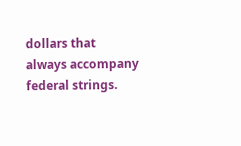dollars that always accompany federal strings.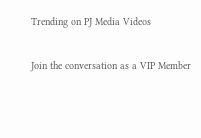Trending on PJ Media Videos

Join the conversation as a VIP Member